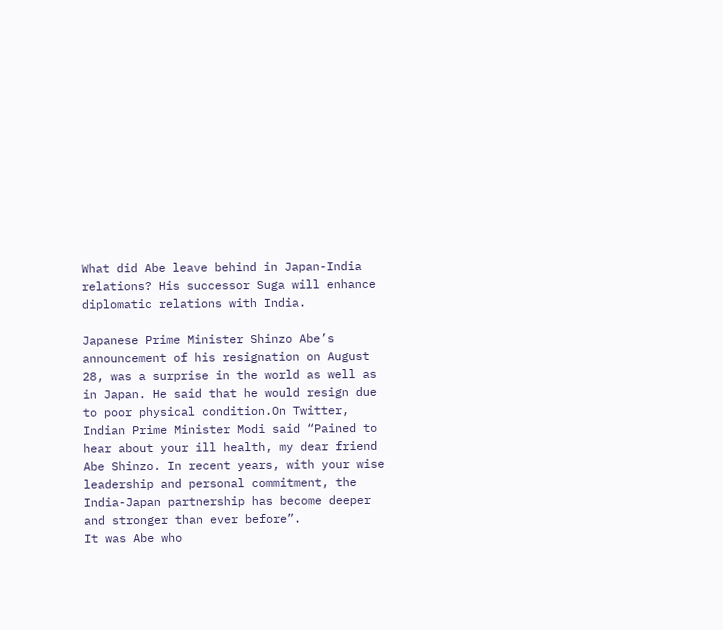What did Abe leave behind in Japan-India relations? His successor Suga will enhance diplomatic relations with India.

Japanese Prime Minister Shinzo Abe’s announcement of his resignation on August 28, was a surprise in the world as well as in Japan. He said that he would resign due to poor physical condition.On Twitter, Indian Prime Minister Modi said “Pained to hear about your ill health, my dear friend Abe Shinzo. In recent years, with your wise leadership and personal commitment, the India-Japan partnership has become deeper and stronger than ever before”.
It was Abe who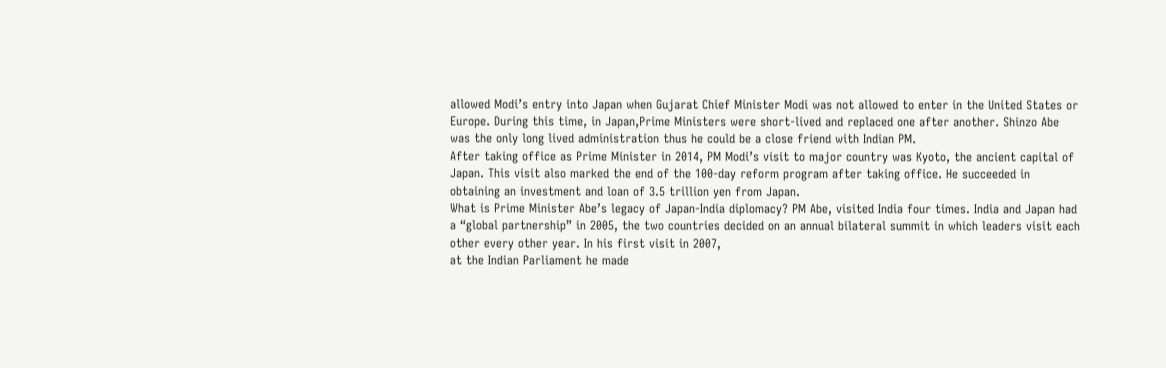allowed Modi’s entry into Japan when Gujarat Chief Minister Modi was not allowed to enter in the United States or Europe. During this time, in Japan,Prime Ministers were short-lived and replaced one after another. Shinzo Abe was the only long lived administration thus he could be a close friend with Indian PM.
After taking office as Prime Minister in 2014, PM Modi’s visit to major country was Kyoto, the ancient capital of Japan. This visit also marked the end of the 100-day reform program after taking office. He succeeded in obtaining an investment and loan of 3.5 trillion yen from Japan.
What is Prime Minister Abe’s legacy of Japan-India diplomacy? PM Abe, visited India four times. India and Japan had a “global partnership” in 2005, the two countries decided on an annual bilateral summit in which leaders visit each other every other year. In his first visit in 2007,
at the Indian Parliament he made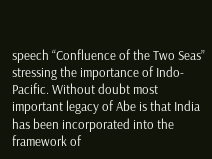speech “Confluence of the Two Seas” stressing the importance of Indo-Pacific. Without doubt most important legacy of Abe is that India has been incorporated into the framework of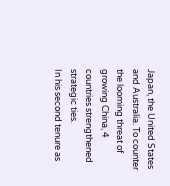Japan, the United States and Australia. To counter the looming threat of growing China, 4 countries strengthened strategic ties.
In his second tenure as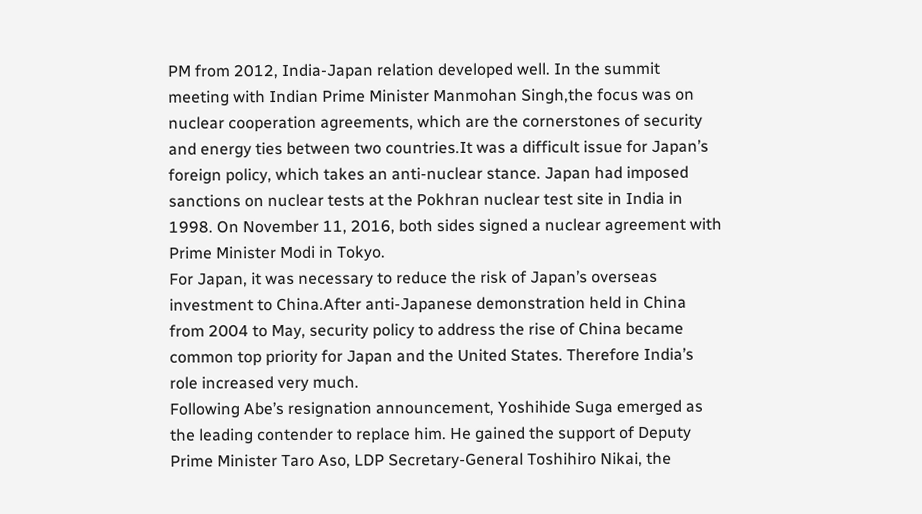PM from 2012, India-Japan relation developed well. In the summit meeting with Indian Prime Minister Manmohan Singh,the focus was on nuclear cooperation agreements, which are the cornerstones of security and energy ties between two countries.It was a difficult issue for Japan’s foreign policy, which takes an anti-nuclear stance. Japan had imposed sanctions on nuclear tests at the Pokhran nuclear test site in India in 1998. On November 11, 2016, both sides signed a nuclear agreement with Prime Minister Modi in Tokyo.
For Japan, it was necessary to reduce the risk of Japan’s overseas investment to China.After anti-Japanese demonstration held in China from 2004 to May, security policy to address the rise of China became common top priority for Japan and the United States. Therefore India’s role increased very much.
Following Abe’s resignation announcement, Yoshihide Suga emerged as the leading contender to replace him. He gained the support of Deputy Prime Minister Taro Aso, LDP Secretary-General Toshihiro Nikai, the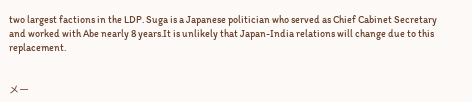two largest factions in the LDP. Suga is a Japanese politician who served as Chief Cabinet Secretary and worked with Abe nearly 8 years.It is unlikely that Japan-India relations will change due to this replacement.


メー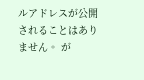ルアドレスが公開されることはありません。 が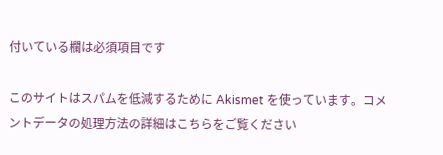付いている欄は必須項目です

このサイトはスパムを低減するために Akismet を使っています。コメントデータの処理方法の詳細はこちらをご覧ください